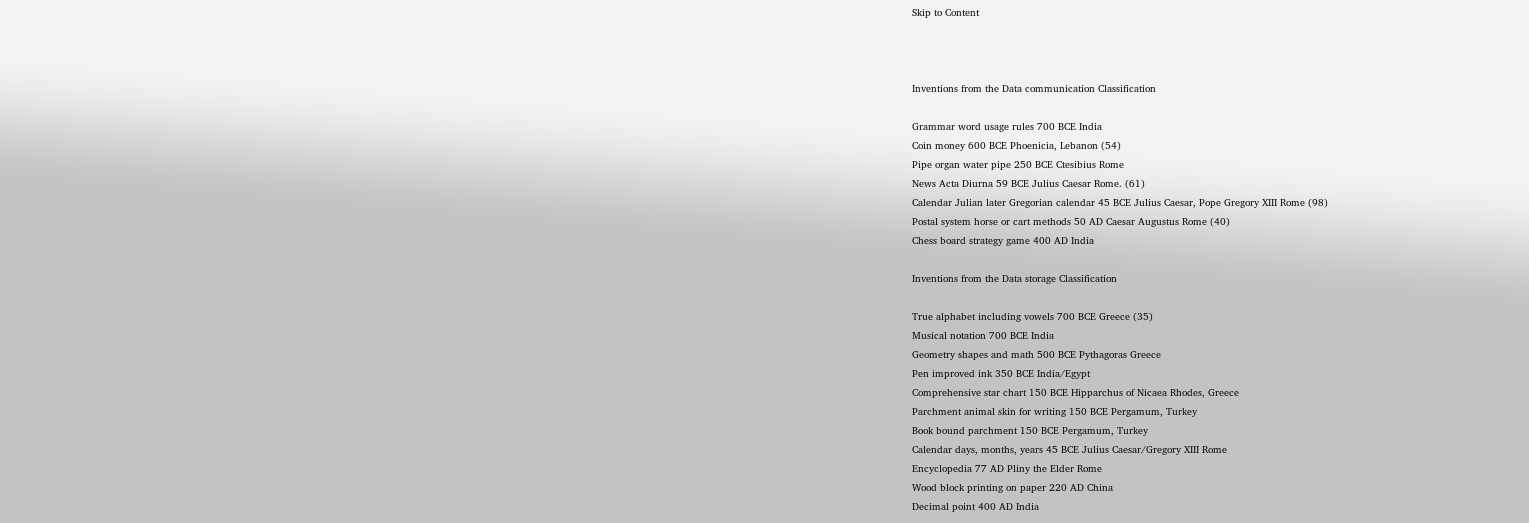Skip to Content



Inventions from the Data communication Classification

Grammar word usage rules 700 BCE India
Coin money 600 BCE Phoenicia, Lebanon (54)
Pipe organ water pipe 250 BCE Ctesibius Rome
News Acta Diurna 59 BCE Julius Caesar Rome. (61)
Calendar Julian later Gregorian calendar 45 BCE Julius Caesar, Pope Gregory XIII Rome (98)
Postal system horse or cart methods 50 AD Caesar Augustus Rome (40)
Chess board strategy game 400 AD India

Inventions from the Data storage Classification

True alphabet including vowels 700 BCE Greece (35)
Musical notation 700 BCE India
Geometry shapes and math 500 BCE Pythagoras Greece
Pen improved ink 350 BCE India/Egypt
Comprehensive star chart 150 BCE Hipparchus of Nicaea Rhodes, Greece
Parchment animal skin for writing 150 BCE Pergamum, Turkey
Book bound parchment 150 BCE Pergamum, Turkey
Calendar days, months, years 45 BCE Julius Caesar/Gregory XIII Rome
Encyclopedia 77 AD Pliny the Elder Rome
Wood block printing on paper 220 AD China
Decimal point 400 AD India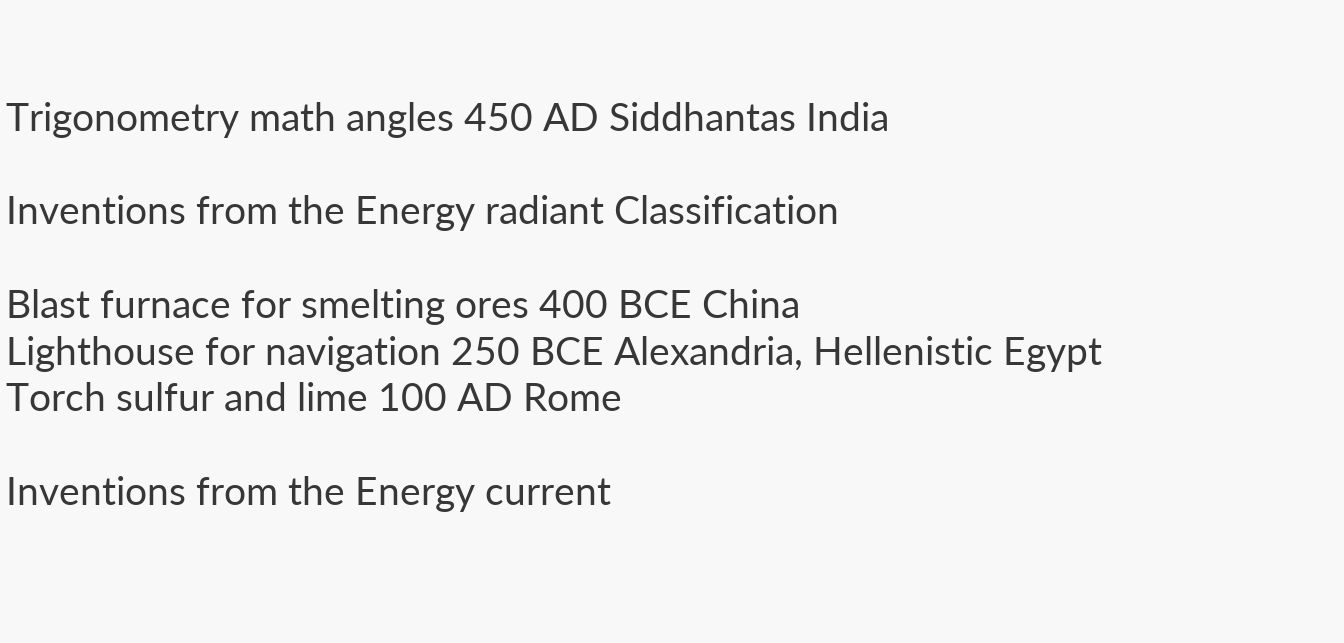Trigonometry math angles 450 AD Siddhantas India

Inventions from the Energy radiant Classification

Blast furnace for smelting ores 400 BCE China
Lighthouse for navigation 250 BCE Alexandria, Hellenistic Egypt
Torch sulfur and lime 100 AD Rome

Inventions from the Energy current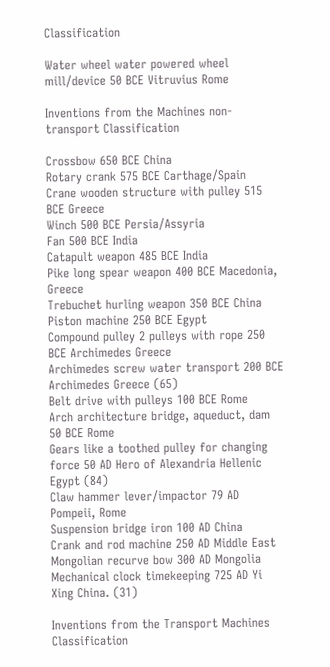Classification

Water wheel water powered wheel mill/device 50 BCE Vitruvius Rome

Inventions from the Machines non-transport Classification

Crossbow 650 BCE China
Rotary crank 575 BCE Carthage/Spain
Crane wooden structure with pulley 515 BCE Greece
Winch 500 BCE Persia/Assyria
Fan 500 BCE India
Catapult weapon 485 BCE India
Pike long spear weapon 400 BCE Macedonia, Greece
Trebuchet hurling weapon 350 BCE China
Piston machine 250 BCE Egypt
Compound pulley 2 pulleys with rope 250 BCE Archimedes Greece
Archimedes screw water transport 200 BCE Archimedes Greece (65)
Belt drive with pulleys 100 BCE Rome
Arch architecture bridge, aqueduct, dam 50 BCE Rome
Gears like a toothed pulley for changing force 50 AD Hero of Alexandria Hellenic Egypt (84)
Claw hammer lever/impactor 79 AD Pompeii, Rome
Suspension bridge iron 100 AD China
Crank and rod machine 250 AD Middle East
Mongolian recurve bow 300 AD Mongolia
Mechanical clock timekeeping 725 AD Yi Xing China. (31)

Inventions from the Transport Machines Classification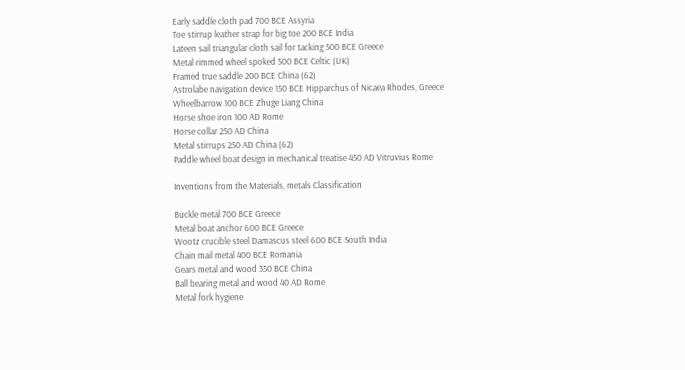Early saddle cloth pad 700 BCE Assyria
Toe stirrup leather strap for big toe 200 BCE India
Lateen sail triangular cloth sail for tacking 500 BCE Greece
Metal rimmed wheel spoked 500 BCE Celtic (UK)
Framed true saddle 200 BCE China (62)
Astrolabe navigation device 150 BCE Hipparchus of Nicaea Rhodes, Greece
Wheelbarrow 100 BCE Zhuge Liang China
Horse shoe iron 100 AD Rome
Horse collar 250 AD China
Metal stirrups 250 AD China (62)
Paddle wheel boat design in mechanical treatise 450 AD Vitruvius Rome

Inventions from the Materials, metals Classification

Buckle metal 700 BCE Greece
Metal boat anchor 600 BCE Greece
Wootz crucible steel Damascus steel 600 BCE South India
Chain mail metal 400 BCE Romania
Gears metal and wood 350 BCE China
Ball bearing metal and wood 40 AD Rome
Metal fork hygiene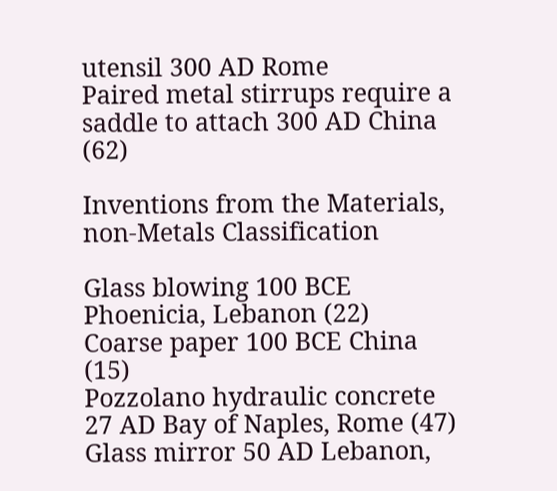utensil 300 AD Rome
Paired metal stirrups require a saddle to attach 300 AD China (62)

Inventions from the Materials, non-Metals Classification

Glass blowing 100 BCE Phoenicia, Lebanon (22)
Coarse paper 100 BCE China (15)
Pozzolano hydraulic concrete 27 AD Bay of Naples, Rome (47)
Glass mirror 50 AD Lebanon,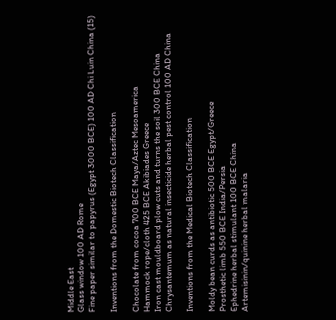Middle East
Glass window 100 AD Rome
Fine paper similar to papyrus (Egypt 3000 BCE) 100 AD Chi Luin China (15)

Inventions from the Domestic Biotech Classification

Chocolate from cocoa 700 BCE Maya/Aztec Mesoamerica
Hammock rope/cloth 425 BCE Akibiades Greece
Iron cast mouldboard plow cuts and turns the soil 300 BCE China
Chrysantemum as natural insecticide herbal pest control 100 AD China

Inventions from the Medical Biotech Classification

Moldy bean curds as antibiotic 500 BCE Egypt/Greece
Prosthetic limb 550 BCE India/Persia
Ephedrine herbal stimulant 100 BCE China
Artemisinin/quinine herbal malaria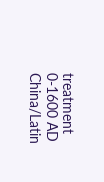treatment 0-1600 AD China/Latin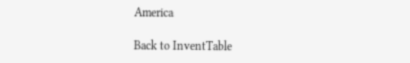America

Back to InventTable